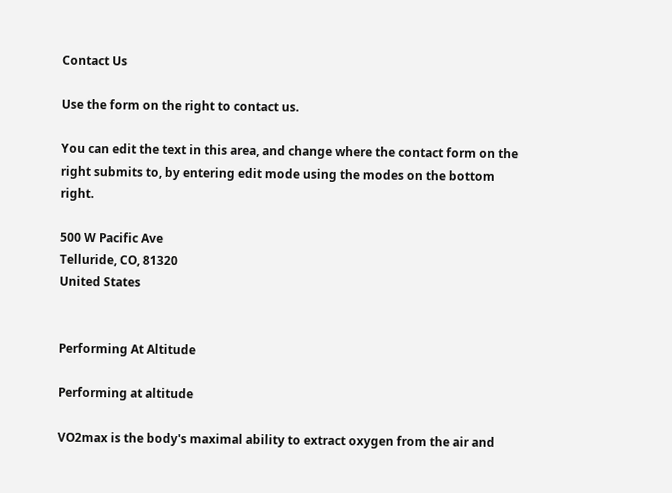Contact Us

Use the form on the right to contact us.

You can edit the text in this area, and change where the contact form on the right submits to, by entering edit mode using the modes on the bottom right.

500 W Pacific Ave
Telluride, CO, 81320
United States


Performing At Altitude

Performing at altitude

VO2max is the body's maximal ability to extract oxygen from the air and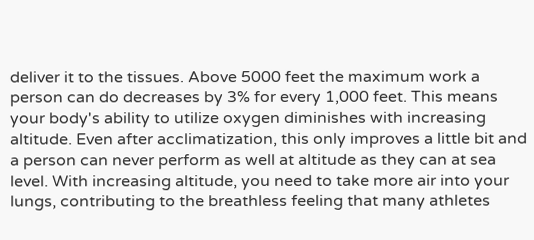deliver it to the tissues. Above 5000 feet the maximum work a person can do decreases by 3% for every 1,000 feet. This means your body's ability to utilize oxygen diminishes with increasing altitude. Even after acclimatization, this only improves a little bit and a person can never perform as well at altitude as they can at sea level. With increasing altitude, you need to take more air into your lungs, contributing to the breathless feeling that many athletes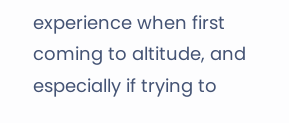experience when first coming to altitude, and especially if trying to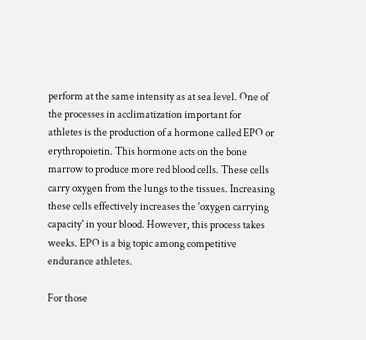perform at the same intensity as at sea level. One of the processes in acclimatization important for athletes is the production of a hormone called EPO or erythropoietin. This hormone acts on the bone marrow to produce more red blood cells. These cells carry oxygen from the lungs to the tissues. Increasing these cells effectively increases the 'oxygen carrying capacity' in your blood. However, this process takes weeks. EPO is a big topic among competitive endurance athletes.

For those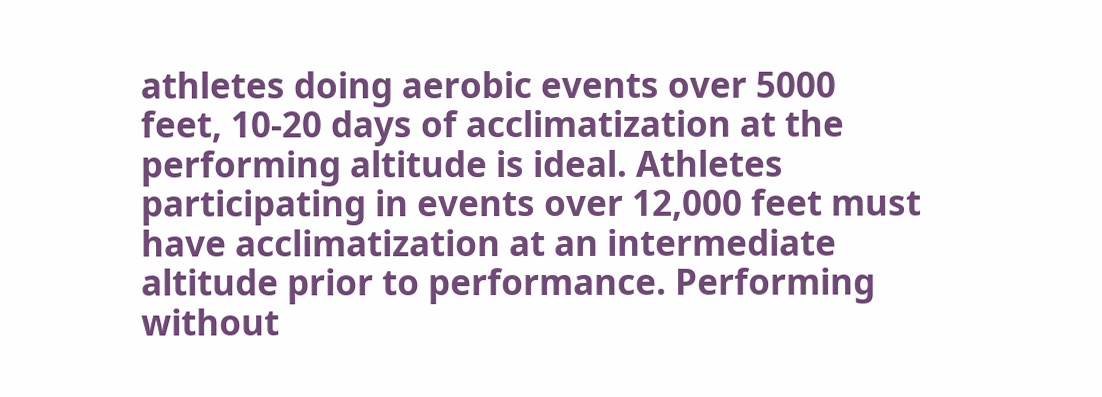athletes doing aerobic events over 5000 feet, 10-20 days of acclimatization at the performing altitude is ideal. Athletes participating in events over 12,000 feet must have acclimatization at an intermediate altitude prior to performance. Performing without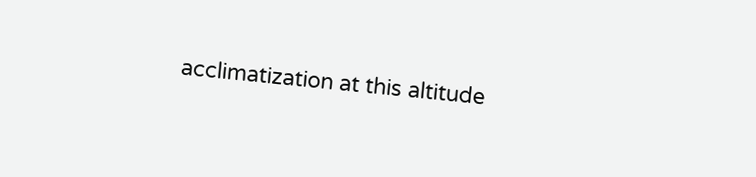acclimatization at this altitude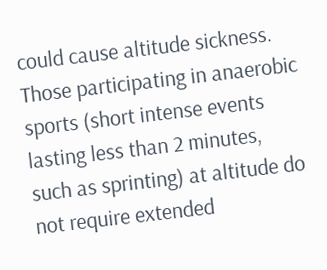could cause altitude sickness. Those participating in anaerobic sports (short intense events lasting less than 2 minutes, such as sprinting) at altitude do not require extended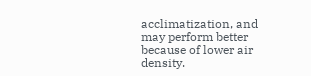acclimatization, and may perform better because of lower air density.